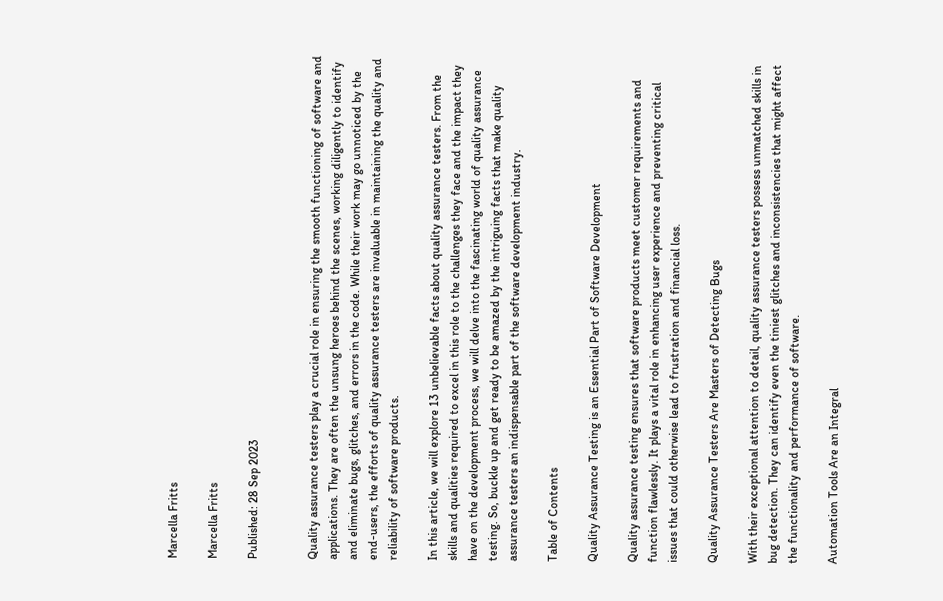Marcella Fritts

Marcella Fritts

Published: 28 Sep 2023


Quality assurance testers play a crucial role in ensuring the smooth functioning of software and applications. They are often the unsung heroes behind the scenes, working diligently to identify and eliminate bugs, glitches, and errors in the code. While their work may go unnoticed by the end-users, the efforts of quality assurance testers are invaluable in maintaining the quality and reliability of software products.

In this article, we will explore 13 unbelievable facts about quality assurance testers. From the skills and qualities required to excel in this role to the challenges they face and the impact they have on the development process, we will delve into the fascinating world of quality assurance testing. So, buckle up and get ready to be amazed by the intriguing facts that make quality assurance testers an indispensable part of the software development industry.

Table of Contents

Quality Assurance Testing is an Essential Part of Software Development

Quality assurance testing ensures that software products meet customer requirements and function flawlessly. It plays a vital role in enhancing user experience and preventing critical issues that could otherwise lead to frustration and financial loss.

Quality Assurance Testers Are Masters of Detecting Bugs

With their exceptional attention to detail, quality assurance testers possess unmatched skills in bug detection. They can identify even the tiniest glitches and inconsistencies that might affect the functionality and performance of software.

Automation Tools Are an Integral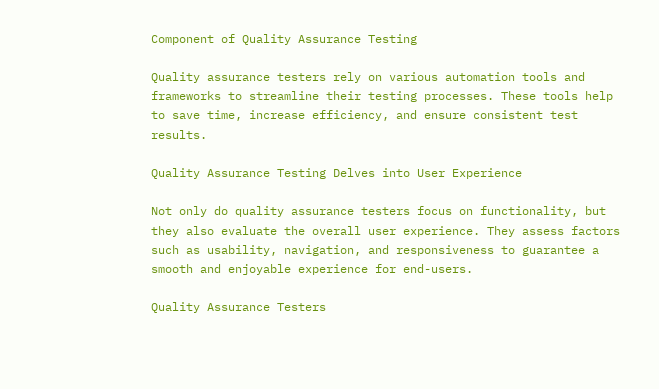Component of Quality Assurance Testing

Quality assurance testers rely on various automation tools and frameworks to streamline their testing processes. These tools help to save time, increase efficiency, and ensure consistent test results.

Quality Assurance Testing Delves into User Experience

Not only do quality assurance testers focus on functionality, but they also evaluate the overall user experience. They assess factors such as usability, navigation, and responsiveness to guarantee a smooth and enjoyable experience for end-users.

Quality Assurance Testers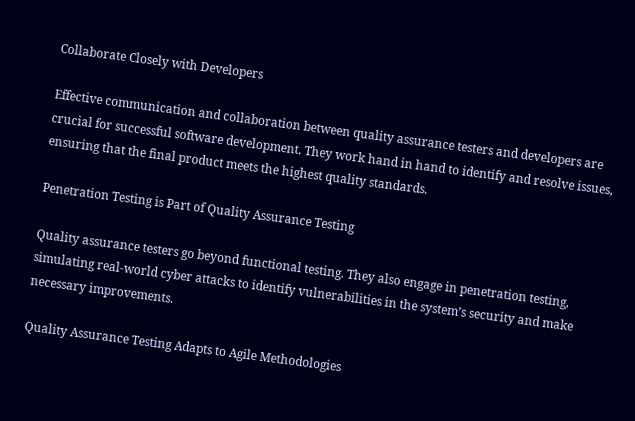Collaborate Closely with Developers

Effective communication and collaboration between quality assurance testers and developers are crucial for successful software development. They work hand in hand to identify and resolve issues, ensuring that the final product meets the highest quality standards.

Penetration Testing is Part of Quality Assurance Testing

Quality assurance testers go beyond functional testing. They also engage in penetration testing, simulating real-world cyber attacks to identify vulnerabilities in the system’s security and make necessary improvements.

Quality Assurance Testing Adapts to Agile Methodologies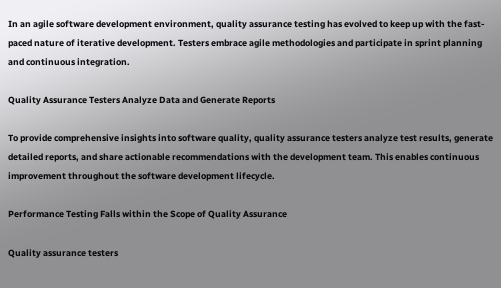In an agile software development environment, quality assurance testing has evolved to keep up with the fast-paced nature of iterative development. Testers embrace agile methodologies and participate in sprint planning and continuous integration.

Quality Assurance Testers Analyze Data and Generate Reports

To provide comprehensive insights into software quality, quality assurance testers analyze test results, generate detailed reports, and share actionable recommendations with the development team. This enables continuous improvement throughout the software development lifecycle.

Performance Testing Falls within the Scope of Quality Assurance

Quality assurance testers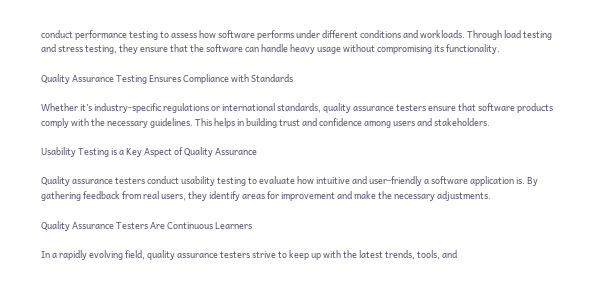conduct performance testing to assess how software performs under different conditions and workloads. Through load testing and stress testing, they ensure that the software can handle heavy usage without compromising its functionality.

Quality Assurance Testing Ensures Compliance with Standards

Whether it’s industry-specific regulations or international standards, quality assurance testers ensure that software products comply with the necessary guidelines. This helps in building trust and confidence among users and stakeholders.

Usability Testing is a Key Aspect of Quality Assurance

Quality assurance testers conduct usability testing to evaluate how intuitive and user-friendly a software application is. By gathering feedback from real users, they identify areas for improvement and make the necessary adjustments.

Quality Assurance Testers Are Continuous Learners

In a rapidly evolving field, quality assurance testers strive to keep up with the latest trends, tools, and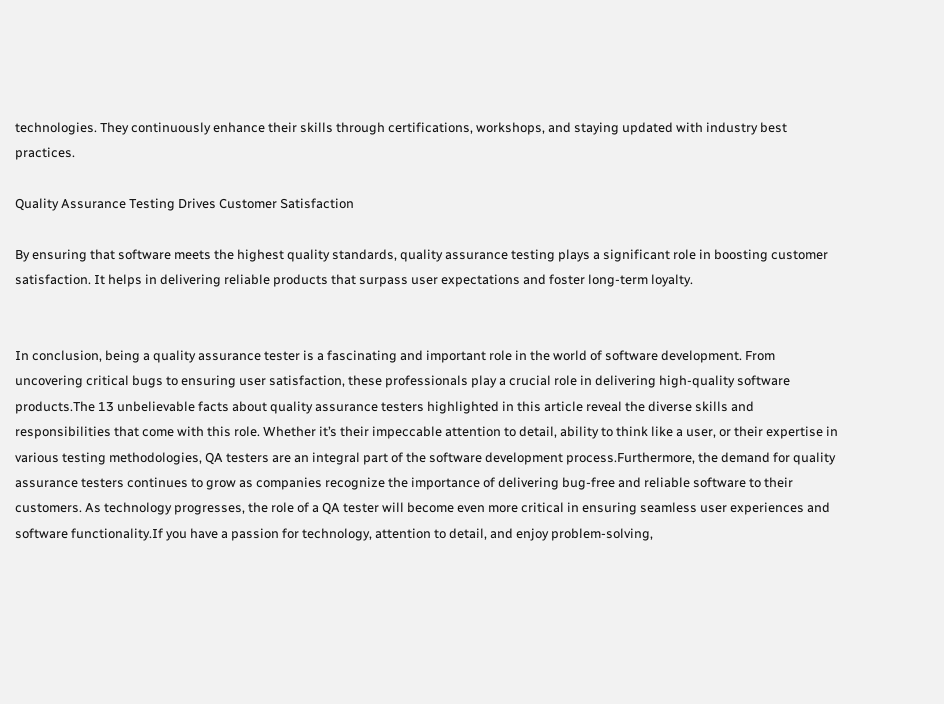technologies. They continuously enhance their skills through certifications, workshops, and staying updated with industry best practices.

Quality Assurance Testing Drives Customer Satisfaction

By ensuring that software meets the highest quality standards, quality assurance testing plays a significant role in boosting customer satisfaction. It helps in delivering reliable products that surpass user expectations and foster long-term loyalty.


In conclusion, being a quality assurance tester is a fascinating and important role in the world of software development. From uncovering critical bugs to ensuring user satisfaction, these professionals play a crucial role in delivering high-quality software products.The 13 unbelievable facts about quality assurance testers highlighted in this article reveal the diverse skills and responsibilities that come with this role. Whether it’s their impeccable attention to detail, ability to think like a user, or their expertise in various testing methodologies, QA testers are an integral part of the software development process.Furthermore, the demand for quality assurance testers continues to grow as companies recognize the importance of delivering bug-free and reliable software to their customers. As technology progresses, the role of a QA tester will become even more critical in ensuring seamless user experiences and software functionality.If you have a passion for technology, attention to detail, and enjoy problem-solving,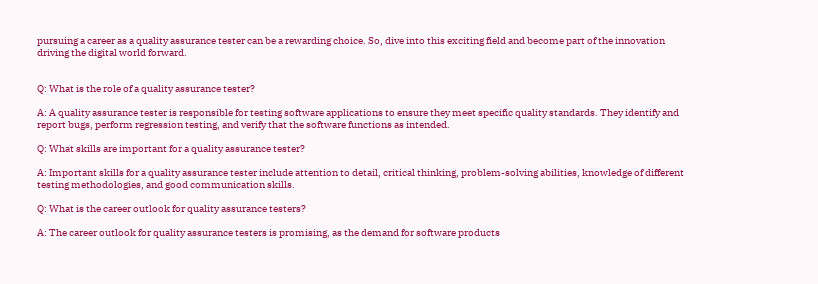pursuing a career as a quality assurance tester can be a rewarding choice. So, dive into this exciting field and become part of the innovation driving the digital world forward.


Q: What is the role of a quality assurance tester?

A: A quality assurance tester is responsible for testing software applications to ensure they meet specific quality standards. They identify and report bugs, perform regression testing, and verify that the software functions as intended.

Q: What skills are important for a quality assurance tester?

A: Important skills for a quality assurance tester include attention to detail, critical thinking, problem-solving abilities, knowledge of different testing methodologies, and good communication skills.

Q: What is the career outlook for quality assurance testers?

A: The career outlook for quality assurance testers is promising, as the demand for software products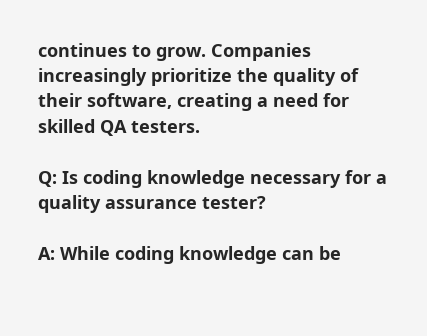continues to grow. Companies increasingly prioritize the quality of their software, creating a need for skilled QA testers.

Q: Is coding knowledge necessary for a quality assurance tester?

A: While coding knowledge can be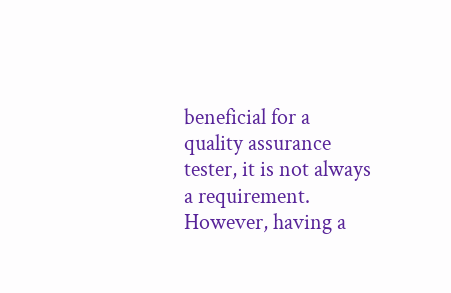beneficial for a quality assurance tester, it is not always a requirement. However, having a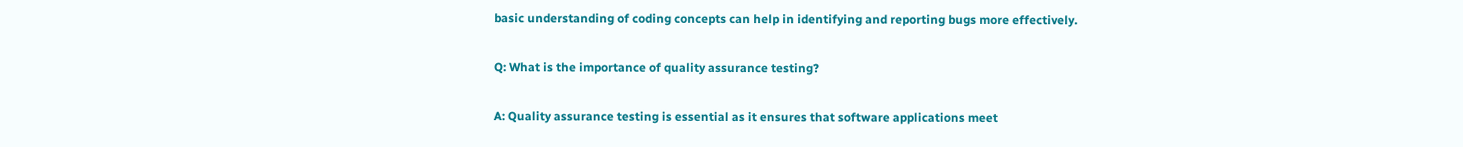basic understanding of coding concepts can help in identifying and reporting bugs more effectively.

Q: What is the importance of quality assurance testing?

A: Quality assurance testing is essential as it ensures that software applications meet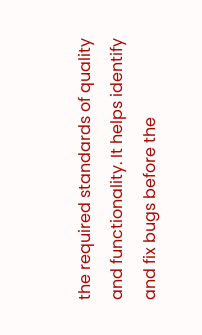the required standards of quality and functionality. It helps identify and fix bugs before the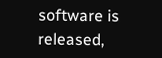software is released,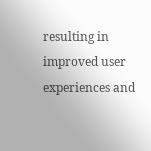resulting in improved user experiences and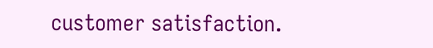customer satisfaction.